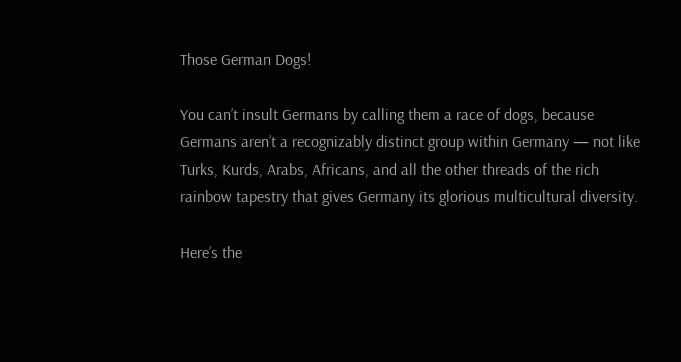Those German Dogs!

You can’t insult Germans by calling them a race of dogs, because Germans aren’t a recognizably distinct group within Germany — not like Turks, Kurds, Arabs, Africans, and all the other threads of the rich rainbow tapestry that gives Germany its glorious multicultural diversity.

Here’s the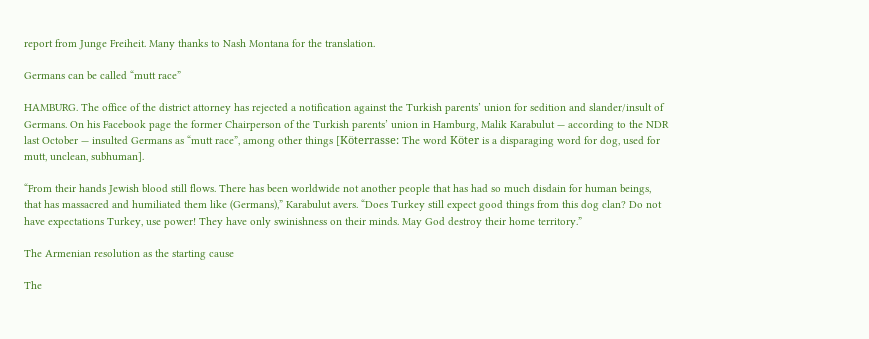report from Junge Freiheit. Many thanks to Nash Montana for the translation.

Germans can be called “mutt race”

HAMBURG. The office of the district attorney has rejected a notification against the Turkish parents’ union for sedition and slander/insult of Germans. On his Facebook page the former Chairperson of the Turkish parents’ union in Hamburg, Malik Karabulut — according to the NDR last October — insulted Germans as “mutt race”, among other things [Köterrasse: The word Köter is a disparaging word for dog, used for mutt, unclean, subhuman].

“From their hands Jewish blood still flows. There has been worldwide not another people that has had so much disdain for human beings, that has massacred and humiliated them like (Germans),” Karabulut avers. “Does Turkey still expect good things from this dog clan? Do not have expectations Turkey, use power! They have only swinishness on their minds. May God destroy their home territory.”

The Armenian resolution as the starting cause

The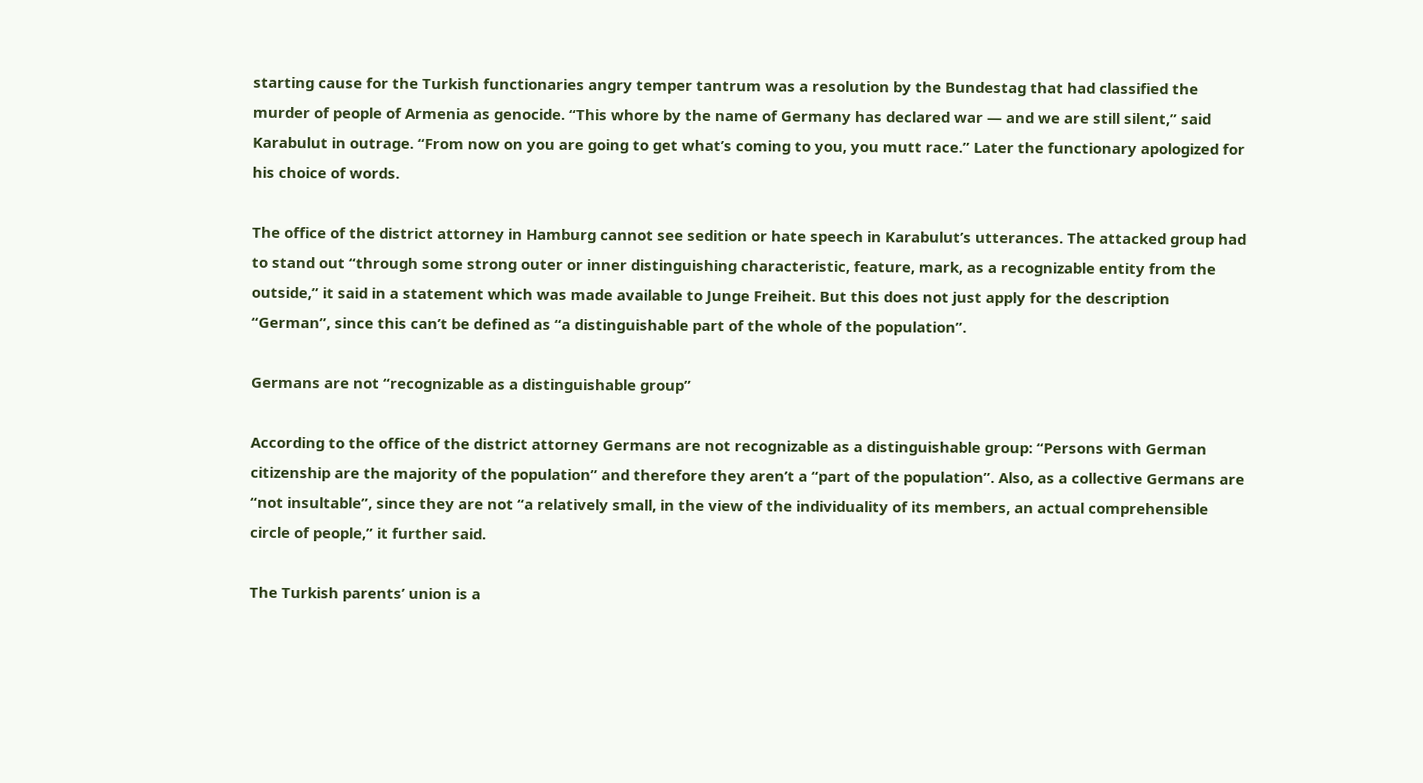starting cause for the Turkish functionaries angry temper tantrum was a resolution by the Bundestag that had classified the murder of people of Armenia as genocide. “This whore by the name of Germany has declared war — and we are still silent,” said Karabulut in outrage. “From now on you are going to get what’s coming to you, you mutt race.” Later the functionary apologized for his choice of words.

The office of the district attorney in Hamburg cannot see sedition or hate speech in Karabulut’s utterances. The attacked group had to stand out “through some strong outer or inner distinguishing characteristic, feature, mark, as a recognizable entity from the outside,” it said in a statement which was made available to Junge Freiheit. But this does not just apply for the description “German”, since this can’t be defined as “a distinguishable part of the whole of the population”.

Germans are not “recognizable as a distinguishable group”

According to the office of the district attorney Germans are not recognizable as a distinguishable group: “Persons with German citizenship are the majority of the population” and therefore they aren’t a “part of the population”. Also, as a collective Germans are “not insultable”, since they are not “a relatively small, in the view of the individuality of its members, an actual comprehensible circle of people,” it further said.

The Turkish parents’ union is a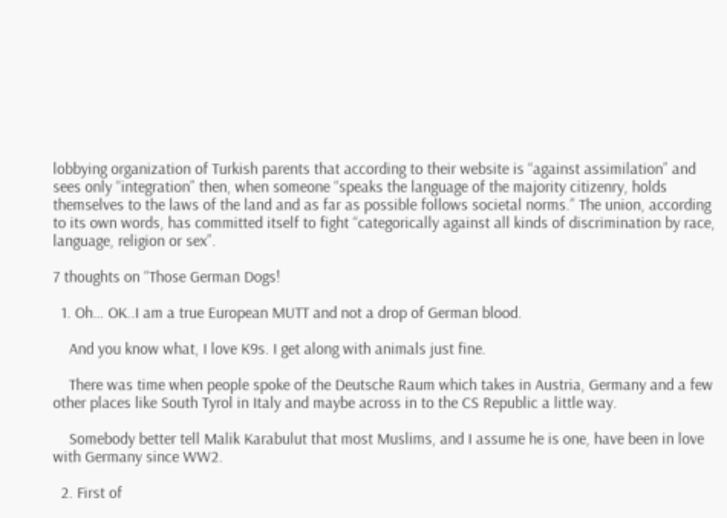lobbying organization of Turkish parents that according to their website is “against assimilation” and sees only “integration” then, when someone “speaks the language of the majority citizenry, holds themselves to the laws of the land and as far as possible follows societal norms.” The union, according to its own words, has committed itself to fight “categorically against all kinds of discrimination by race, language, religion or sex”.

7 thoughts on “Those German Dogs!

  1. Oh… OK..I am a true European MUTT and not a drop of German blood.

    And you know what, I love K9s. I get along with animals just fine.

    There was time when people spoke of the Deutsche Raum which takes in Austria, Germany and a few other places like South Tyrol in Italy and maybe across in to the CS Republic a little way.

    Somebody better tell Malik Karabulut that most Muslims, and I assume he is one, have been in love with Germany since WW2.

  2. First of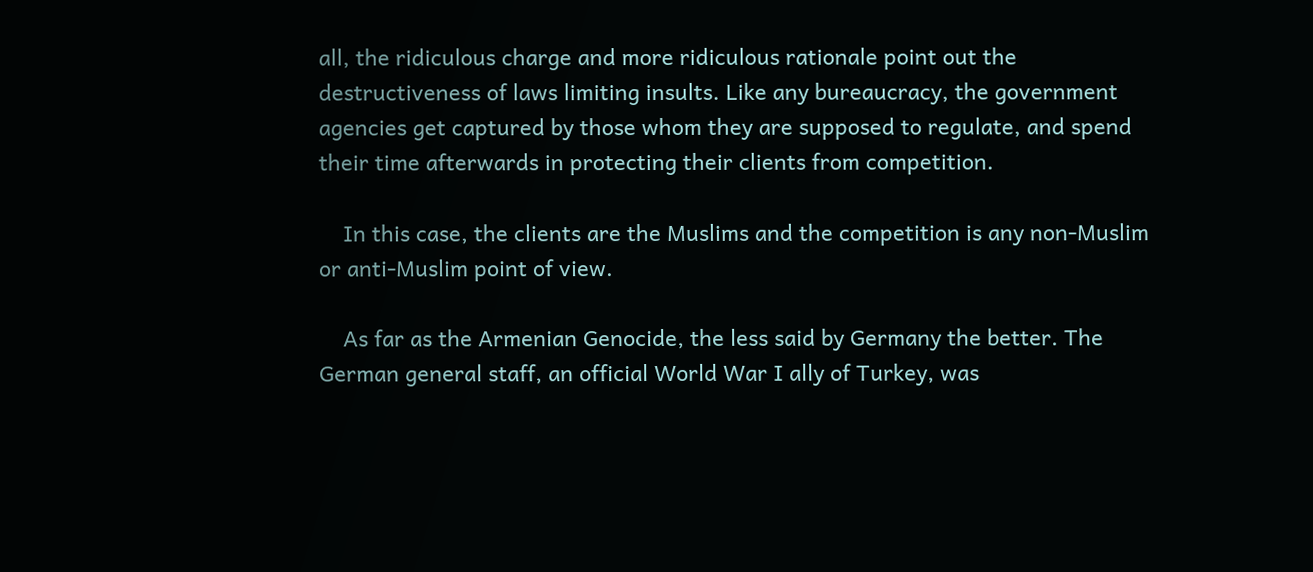all, the ridiculous charge and more ridiculous rationale point out the destructiveness of laws limiting insults. Like any bureaucracy, the government agencies get captured by those whom they are supposed to regulate, and spend their time afterwards in protecting their clients from competition.

    In this case, the clients are the Muslims and the competition is any non-Muslim or anti-Muslim point of view.

    As far as the Armenian Genocide, the less said by Germany the better. The German general staff, an official World War I ally of Turkey, was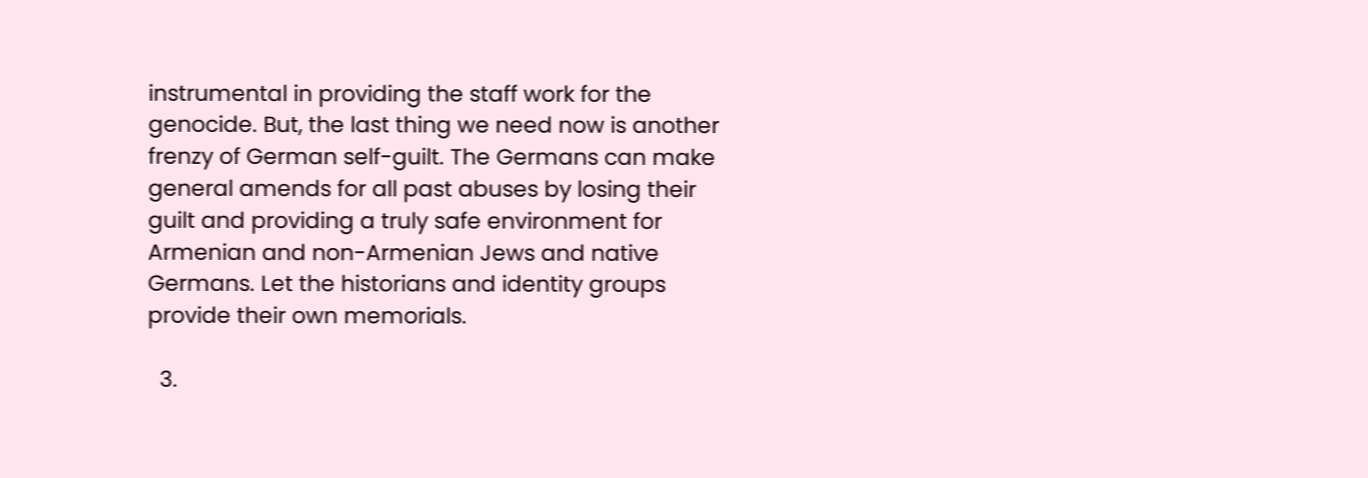instrumental in providing the staff work for the genocide. But, the last thing we need now is another frenzy of German self-guilt. The Germans can make general amends for all past abuses by losing their guilt and providing a truly safe environment for Armenian and non-Armenian Jews and native Germans. Let the historians and identity groups provide their own memorials.

  3.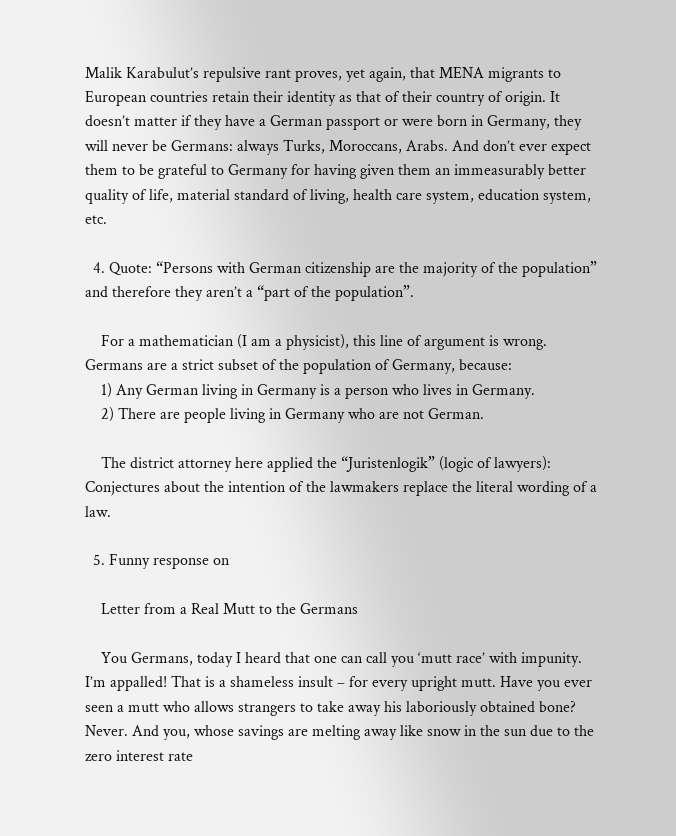Malik Karabulut’s repulsive rant proves, yet again, that MENA migrants to European countries retain their identity as that of their country of origin. It doesn’t matter if they have a German passport or were born in Germany, they will never be Germans: always Turks, Moroccans, Arabs. And don’t ever expect them to be grateful to Germany for having given them an immeasurably better quality of life, material standard of living, health care system, education system, etc.

  4. Quote: “Persons with German citizenship are the majority of the population” and therefore they aren’t a “part of the population”.

    For a mathematician (I am a physicist), this line of argument is wrong. Germans are a strict subset of the population of Germany, because:
    1) Any German living in Germany is a person who lives in Germany.
    2) There are people living in Germany who are not German.

    The district attorney here applied the “Juristenlogik” (logic of lawyers): Conjectures about the intention of the lawmakers replace the literal wording of a law.

  5. Funny response on

    Letter from a Real Mutt to the Germans

    You Germans, today I heard that one can call you ‘mutt race’ with impunity. I’m appalled! That is a shameless insult – for every upright mutt. Have you ever seen a mutt who allows strangers to take away his laboriously obtained bone? Never. And you, whose savings are melting away like snow in the sun due to the zero interest rate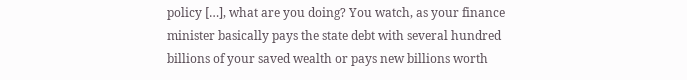policy […], what are you doing? You watch, as your finance minister basically pays the state debt with several hundred billions of your saved wealth or pays new billions worth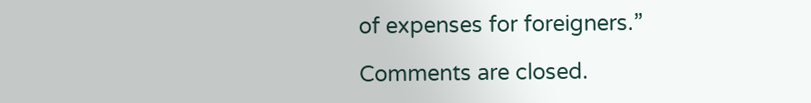of expenses for foreigners.”

Comments are closed.